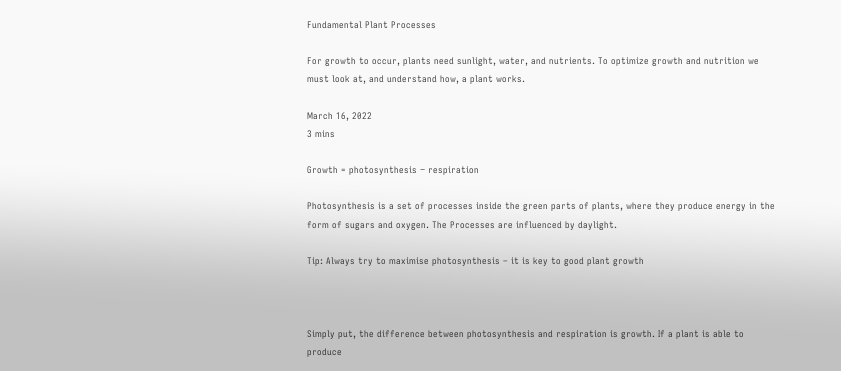Fundamental Plant Processes

For growth to occur, plants need sunlight, water, and nutrients. To optimize growth and nutrition we must look at, and understand how, a plant works.

March 16, 2022
3 mins

Growth = photosynthesis − respiration

Photosynthesis is a set of processes inside the green parts of plants, where they produce energy in the form of sugars and oxygen. The Processes are influenced by daylight.

Tip: Always try to maximise photosynthesis – it is key to good plant growth



Simply put, the difference between photosynthesis and respiration is growth. If a plant is able to produce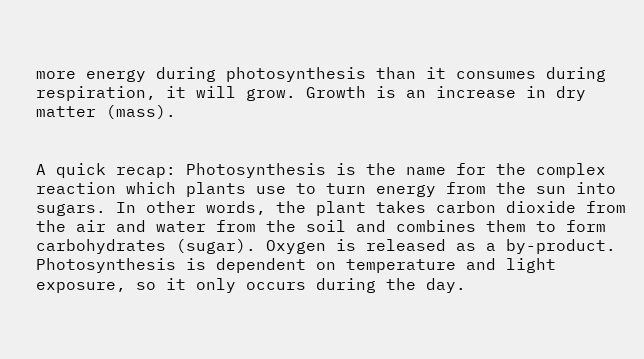more energy during photosynthesis than it consumes during respiration, it will grow. Growth is an increase in dry matter (mass).


A quick recap: Photosynthesis is the name for the complex reaction which plants use to turn energy from the sun into sugars. In other words, the plant takes carbon dioxide from the air and water from the soil and combines them to form carbohydrates (sugar). Oxygen is released as a by-product. Photosynthesis is dependent on temperature and light exposure, so it only occurs during the day.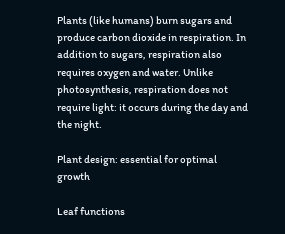Plants (like humans) burn sugars and produce carbon dioxide in respiration. In addition to sugars, respiration also requires oxygen and water. Unlike photosynthesis, respiration does not require light: it occurs during the day and the night.

Plant design: essential for optimal growth

Leaf functions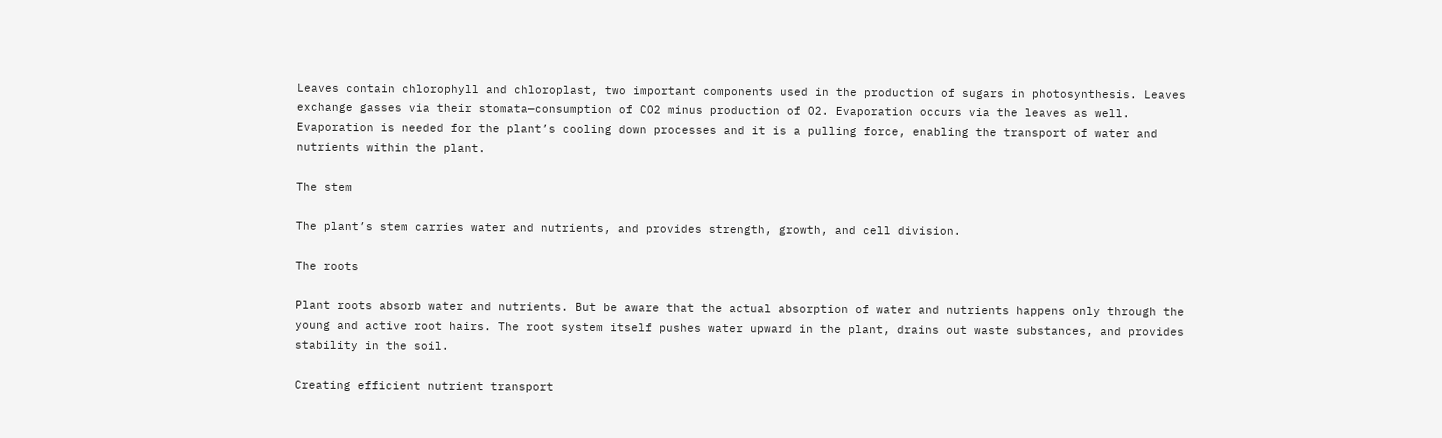Leaves contain chlorophyll and chloroplast, two important components used in the production of sugars in photosynthesis. Leaves exchange gasses via their stomata—consumption of CO2 minus production of O2. Evaporation occurs via the leaves as well. Evaporation is needed for the plant’s cooling down processes and it is a pulling force, enabling the transport of water and nutrients within the plant.

The stem

The plant’s stem carries water and nutrients, and provides strength, growth, and cell division.

The roots

Plant roots absorb water and nutrients. But be aware that the actual absorption of water and nutrients happens only through the young and active root hairs. The root system itself pushes water upward in the plant, drains out waste substances, and provides stability in the soil.

Creating efficient nutrient transport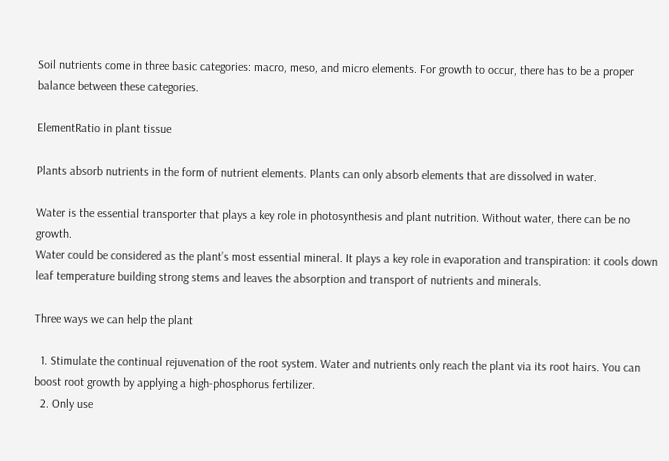Soil nutrients come in three basic categories: macro, meso, and micro elements. For growth to occur, there has to be a proper balance between these categories.

ElementRatio in plant tissue

Plants absorb nutrients in the form of nutrient elements. Plants can only absorb elements that are dissolved in water.

Water is the essential transporter that plays a key role in photosynthesis and plant nutrition. Without water, there can be no growth.
Water could be considered as the plant’s most essential mineral. It plays a key role in evaporation and transpiration: it cools down leaf temperature building strong stems and leaves the absorption and transport of nutrients and minerals.

Three ways we can help the plant

  1. Stimulate the continual rejuvenation of the root system. Water and nutrients only reach the plant via its root hairs. You can boost root growth by applying a high-phosphorus fertilizer.
  2. Only use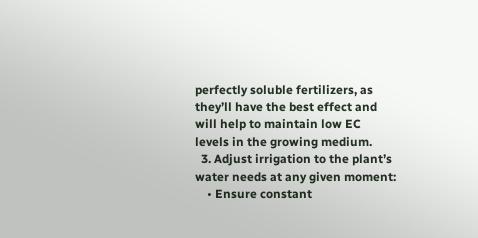perfectly soluble fertilizers, as they’ll have the best effect and will help to maintain low EC levels in the growing medium.
  3. Adjust irrigation to the plant’s water needs at any given moment:
    • Ensure constant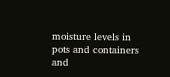moisture levels in pots and containers and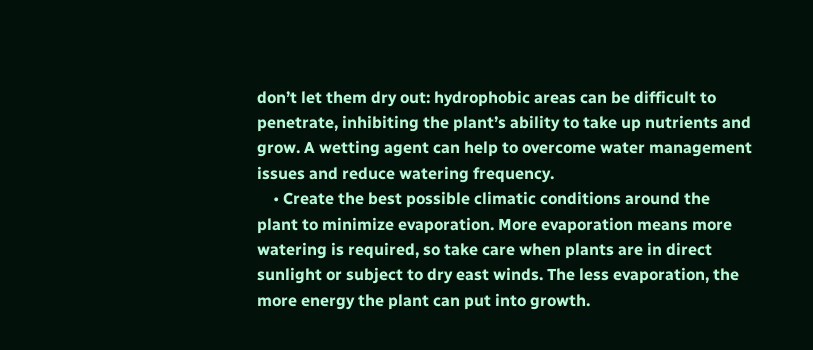don’t let them dry out: hydrophobic areas can be difficult to penetrate, inhibiting the plant’s ability to take up nutrients and grow. A wetting agent can help to overcome water management issues and reduce watering frequency.
    • Create the best possible climatic conditions around the plant to minimize evaporation. More evaporation means more watering is required, so take care when plants are in direct sunlight or subject to dry east winds. The less evaporation, the more energy the plant can put into growth.